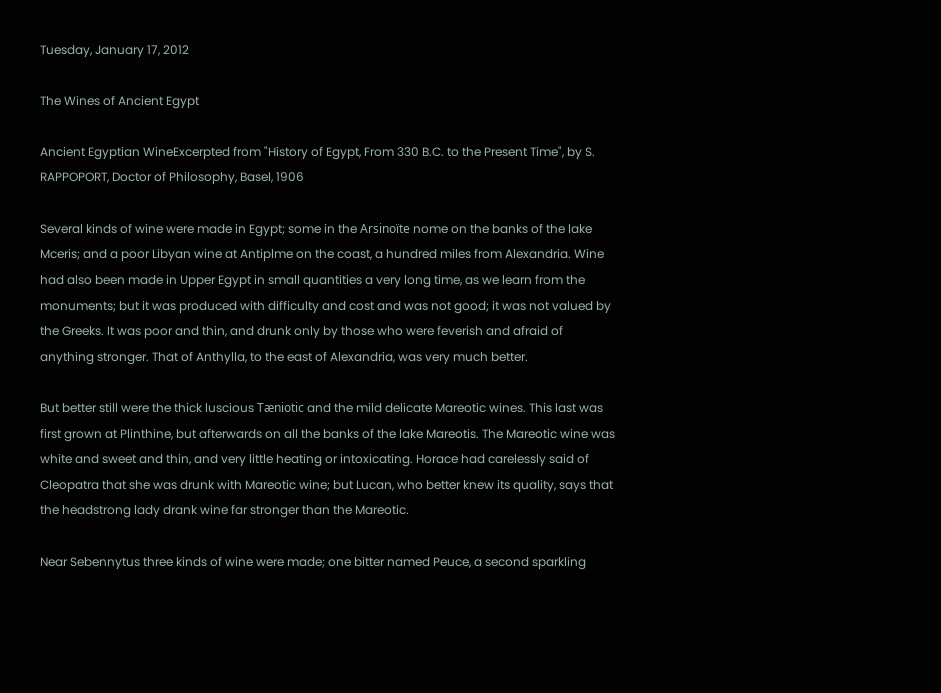Tuesday, January 17, 2012

The Wines of Ancient Egypt

Ancient Egyptian WineExcerpted from "History of Egypt, From 330 B.C. to the Present Time", by S. RAPPOPORT, Doctor of Philosophy, Basel, 1906

Several kinds of wine were made in Egypt; some in the Arsinoïte nome on the banks of the lake Mceris; and a poor Libyan wine at Antiplme on the coast, a hundred miles from Alexandria. Wine had also been made in Upper Egypt in small quantities a very long time, as we learn from the monuments; but it was produced with difficulty and cost and was not good; it was not valued by the Greeks. It was poor and thin, and drunk only by those who were feverish and afraid of anything stronger. That of Anthylla, to the east of Alexandria, was very much better.

But better still were the thick luscious Tæniotic and the mild delicate Mareotic wines. This last was first grown at Plinthine, but afterwards on all the banks of the lake Mareotis. The Mareotic wine was white and sweet and thin, and very little heating or intoxicating. Horace had carelessly said of Cleopatra that she was drunk with Mareotic wine; but Lucan, who better knew its quality, says that the headstrong lady drank wine far stronger than the Mareotic.

Near Sebennytus three kinds of wine were made; one bitter named Peuce, a second sparkling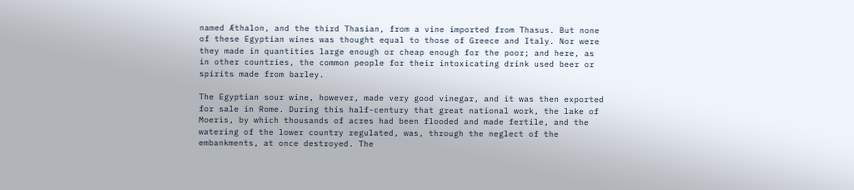named Æthalon, and the third Thasian, from a vine imported from Thasus. But none of these Egyptian wines was thought equal to those of Greece and Italy. Nor were they made in quantities large enough or cheap enough for the poor; and here, as in other countries, the common people for their intoxicating drink used beer or spirits made from barley.

The Egyptian sour wine, however, made very good vinegar, and it was then exported for sale in Rome. During this half-century that great national work, the lake of Moeris, by which thousands of acres had been flooded and made fertile, and the watering of the lower country regulated, was, through the neglect of the embankments, at once destroyed. The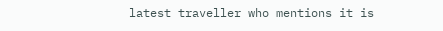latest traveller who mentions it is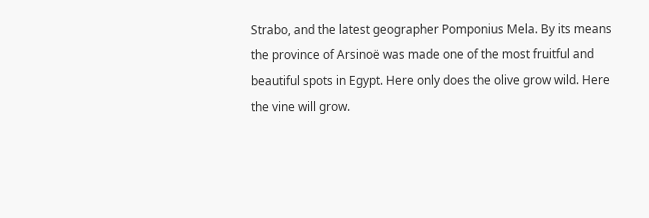Strabo, and the latest geographer Pomponius Mela. By its means the province of Arsinoë was made one of the most fruitful and beautiful spots in Egypt. Here only does the olive grow wild. Here the vine will grow.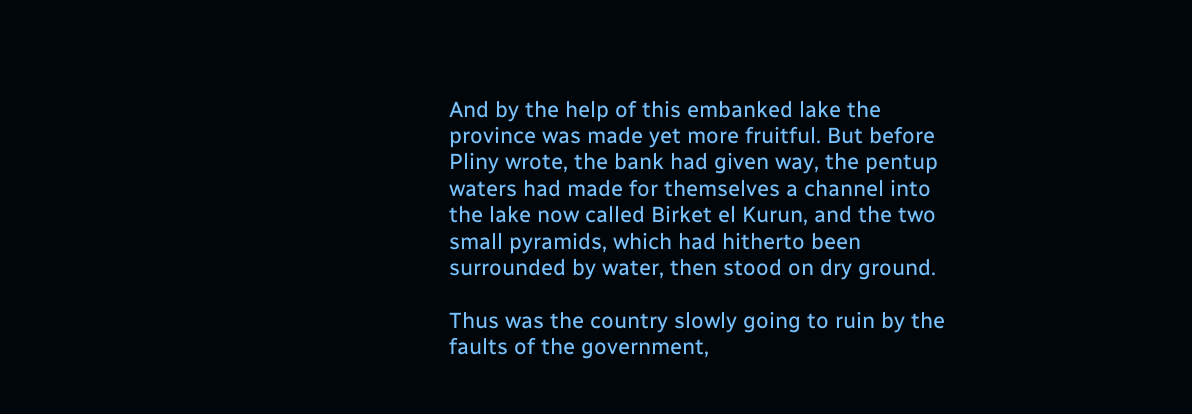And by the help of this embanked lake the province was made yet more fruitful. But before Pliny wrote, the bank had given way, the pentup waters had made for themselves a channel into the lake now called Birket el Kurun, and the two small pyramids, which had hitherto been surrounded by water, then stood on dry ground.

Thus was the country slowly going to ruin by the faults of the government,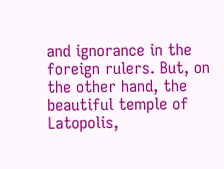and ignorance in the foreign rulers. But, on the other hand, the beautiful temple of Latopolis,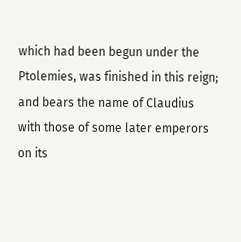which had been begun under the Ptolemies, was finished in this reign; and bears the name of Claudius with those of some later emperors on its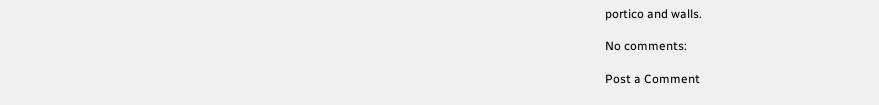portico and walls.

No comments:

Post a Comment